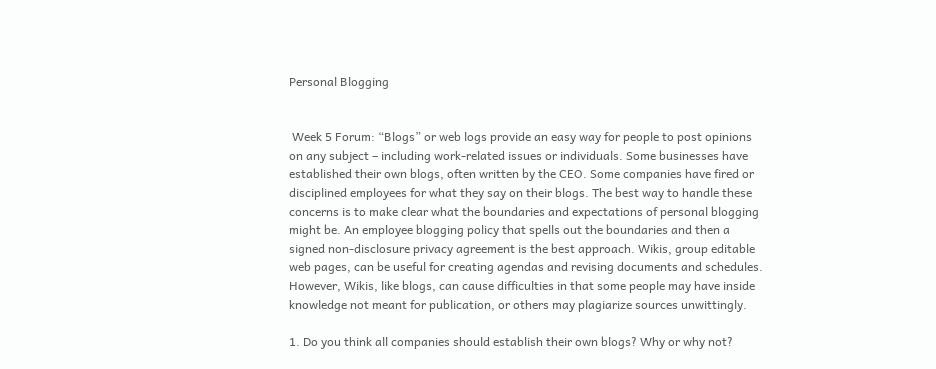Personal Blogging


 Week 5 Forum: “Blogs” or web logs provide an easy way for people to post opinions on any subject – including work-related issues or individuals. Some businesses have established their own blogs, often written by the CEO. Some companies have fired or disciplined employees for what they say on their blogs. The best way to handle these concerns is to make clear what the boundaries and expectations of personal blogging might be. An employee blogging policy that spells out the boundaries and then a signed non-disclosure privacy agreement is the best approach. Wikis, group editable web pages, can be useful for creating agendas and revising documents and schedules. However, Wikis, like blogs, can cause difficulties in that some people may have inside knowledge not meant for publication, or others may plagiarize sources unwittingly.

1. Do you think all companies should establish their own blogs? Why or why not?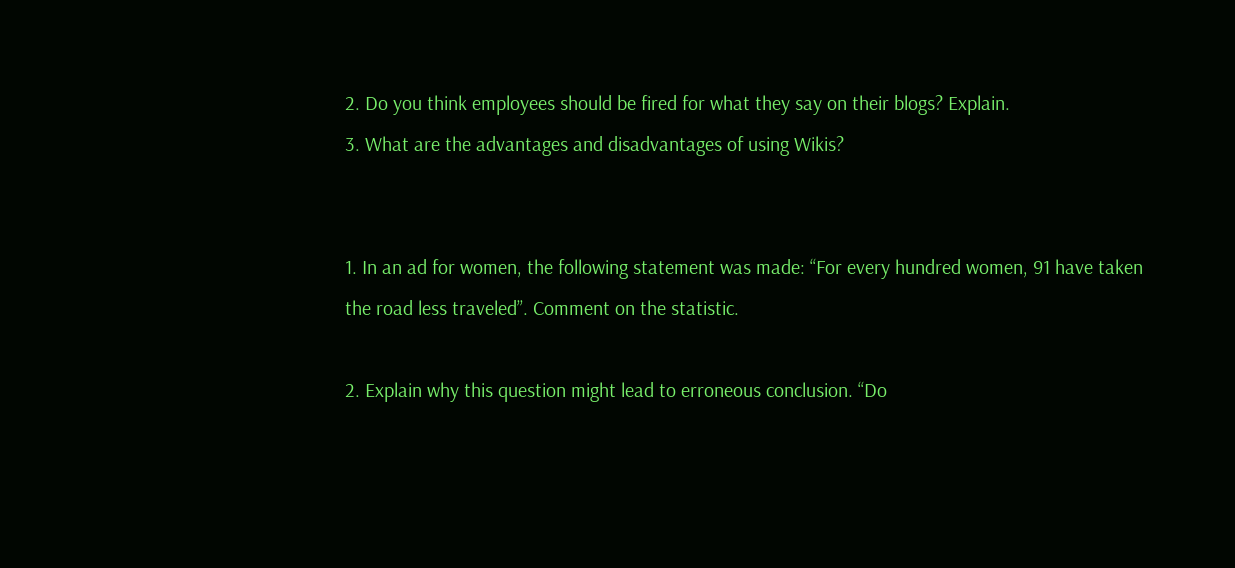2. Do you think employees should be fired for what they say on their blogs? Explain.
3. What are the advantages and disadvantages of using Wikis?


1. In an ad for women, the following statement was made: “For every hundred women, 91 have taken the road less traveled”. Comment on the statistic.

2. Explain why this question might lead to erroneous conclusion. “Do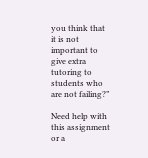you think that it is not important to give extra tutoring to students who are not failing?”

Need help with this assignment or a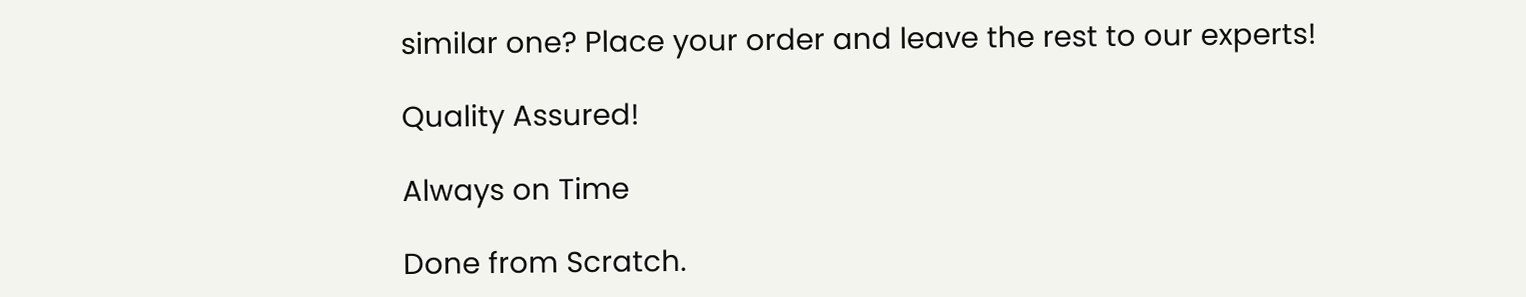similar one? Place your order and leave the rest to our experts!

Quality Assured!

Always on Time

Done from Scratch.